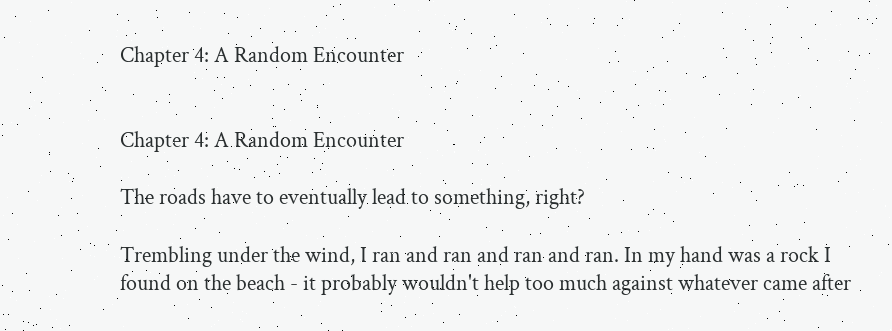Chapter 4: A Random Encounter


Chapter 4: A Random Encounter

The roads have to eventually lead to something, right?

Trembling under the wind, I ran and ran and ran and ran. In my hand was a rock I found on the beach - it probably wouldn't help too much against whatever came after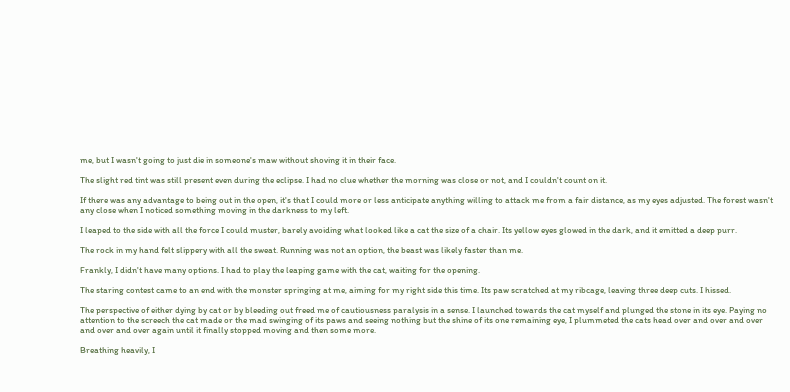me, but I wasn't going to just die in someone's maw without shoving it in their face.

The slight red tint was still present even during the eclipse. I had no clue whether the morning was close or not, and I couldn't count on it.

If there was any advantage to being out in the open, it's that I could more or less anticipate anything willing to attack me from a fair distance, as my eyes adjusted. The forest wasn't any close when I noticed something moving in the darkness to my left.

I leaped to the side with all the force I could muster, barely avoiding what looked like a cat the size of a chair. Its yellow eyes glowed in the dark, and it emitted a deep purr.

The rock in my hand felt slippery with all the sweat. Running was not an option, the beast was likely faster than me.

Frankly, I didn't have many options. I had to play the leaping game with the cat, waiting for the opening.

The staring contest came to an end with the monster springing at me, aiming for my right side this time. Its paw scratched at my ribcage, leaving three deep cuts. I hissed.

The perspective of either dying by cat or by bleeding out freed me of cautiousness paralysis in a sense. I launched towards the cat myself and plunged the stone in its eye. Paying no attention to the screech the cat made or the mad swinging of its paws and seeing nothing but the shine of its one remaining eye, I plummeted the cats head over and over and over and over and over again until it finally stopped moving and then some more.

Breathing heavily, I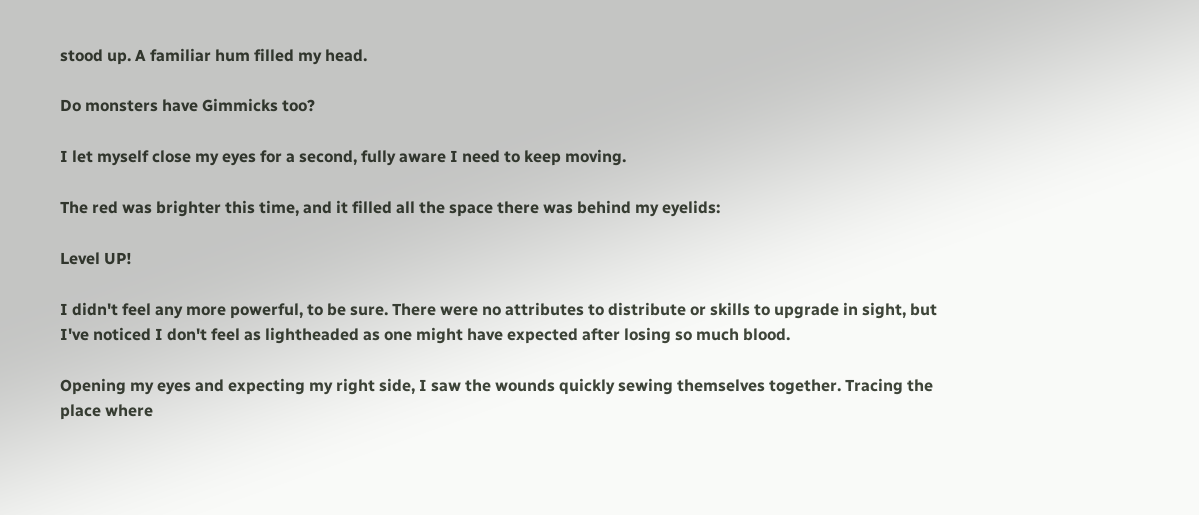stood up. A familiar hum filled my head.

Do monsters have Gimmicks too?

I let myself close my eyes for a second, fully aware I need to keep moving.

The red was brighter this time, and it filled all the space there was behind my eyelids:

Level UP!

I didn't feel any more powerful, to be sure. There were no attributes to distribute or skills to upgrade in sight, but I've noticed I don't feel as lightheaded as one might have expected after losing so much blood.

Opening my eyes and expecting my right side, I saw the wounds quickly sewing themselves together. Tracing the place where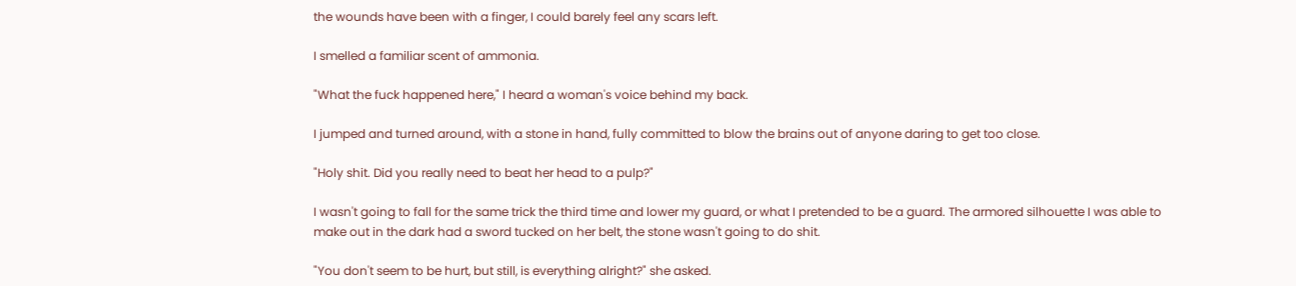the wounds have been with a finger, I could barely feel any scars left.

I smelled a familiar scent of ammonia.

"What the fuck happened here," I heard a woman's voice behind my back.

I jumped and turned around, with a stone in hand, fully committed to blow the brains out of anyone daring to get too close.

"Holy shit. Did you really need to beat her head to a pulp?"

I wasn't going to fall for the same trick the third time and lower my guard, or what I pretended to be a guard. The armored silhouette I was able to make out in the dark had a sword tucked on her belt, the stone wasn't going to do shit.

"You don't seem to be hurt, but still, is everything alright?" she asked.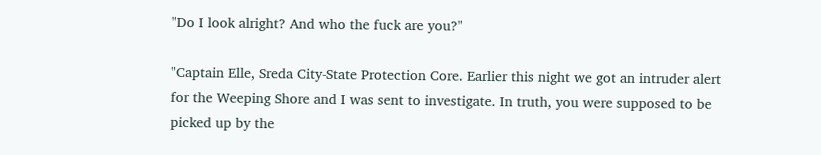"Do I look alright? And who the fuck are you?"

"Captain Elle, Sreda City-State Protection Core. Earlier this night we got an intruder alert for the Weeping Shore and I was sent to investigate. In truth, you were supposed to be picked up by the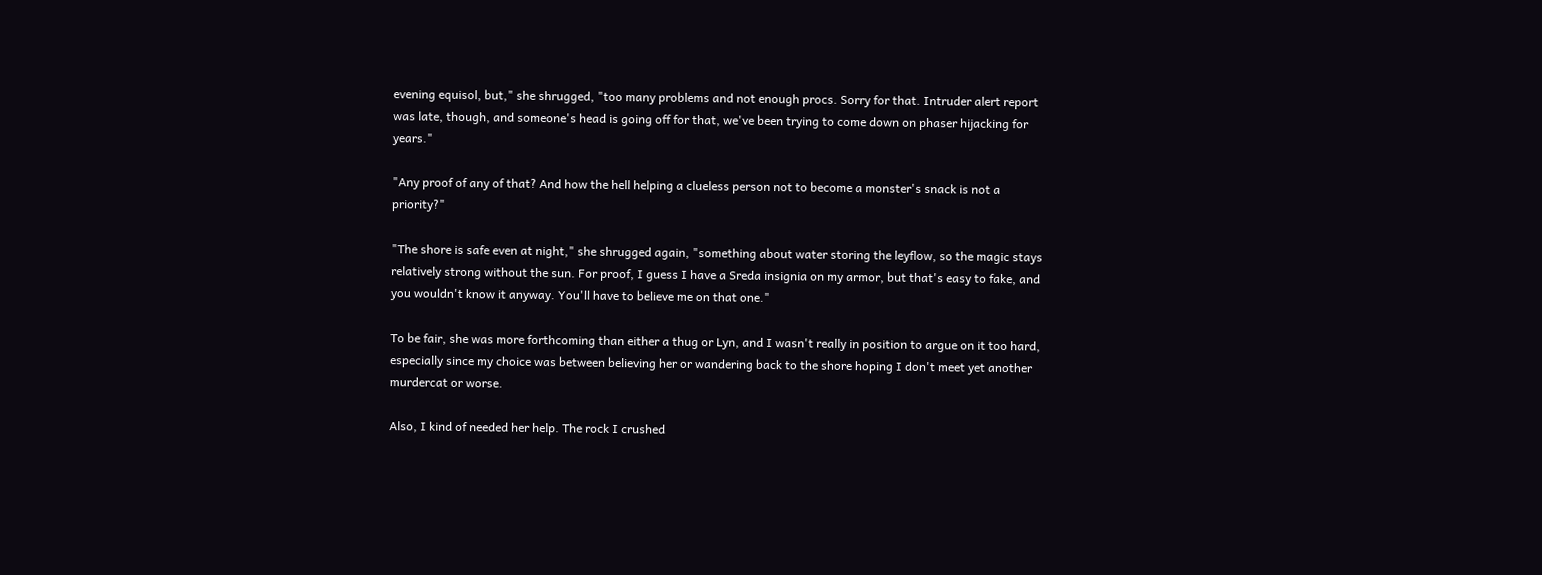evening equisol, but," she shrugged, "too many problems and not enough procs. Sorry for that. Intruder alert report was late, though, and someone's head is going off for that, we've been trying to come down on phaser hijacking for years."

"Any proof of any of that? And how the hell helping a clueless person not to become a monster's snack is not a priority?"

"The shore is safe even at night," she shrugged again, "something about water storing the leyflow, so the magic stays relatively strong without the sun. For proof, I guess I have a Sreda insignia on my armor, but that's easy to fake, and you wouldn't know it anyway. You'll have to believe me on that one."

To be fair, she was more forthcoming than either a thug or Lyn, and I wasn't really in position to argue on it too hard, especially since my choice was between believing her or wandering back to the shore hoping I don't meet yet another murdercat or worse.

Also, I kind of needed her help. The rock I crushed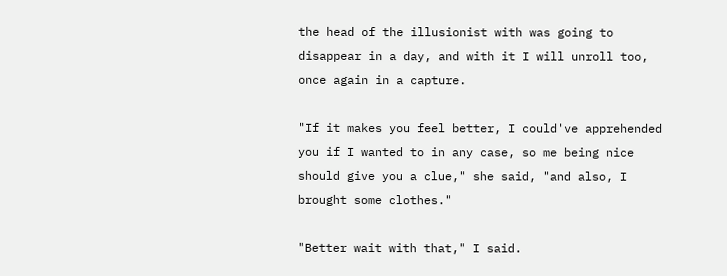the head of the illusionist with was going to disappear in a day, and with it I will unroll too, once again in a capture.

"If it makes you feel better, I could've apprehended you if I wanted to in any case, so me being nice should give you a clue," she said, "and also, I brought some clothes."

"Better wait with that," I said.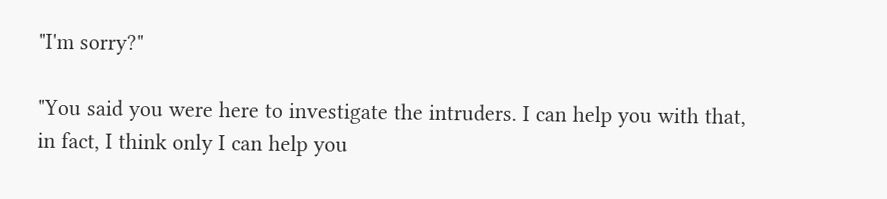"I'm sorry?"

"You said you were here to investigate the intruders. I can help you with that, in fact, I think only I can help you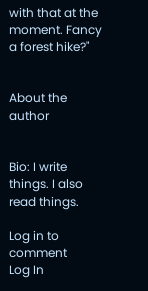with that at the moment. Fancy a forest hike?"


About the author


Bio: I write things. I also read things.

Log in to comment
Log In